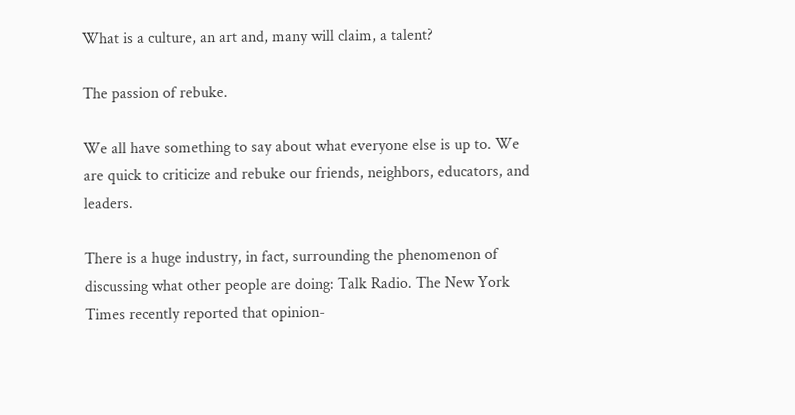What is a culture, an art and, many will claim, a talent?

The passion of rebuke.

We all have something to say about what everyone else is up to. We are quick to criticize and rebuke our friends, neighbors, educators, and leaders.

There is a huge industry, in fact, surrounding the phenomenon of discussing what other people are doing: Talk Radio. The New York Times recently reported that opinion-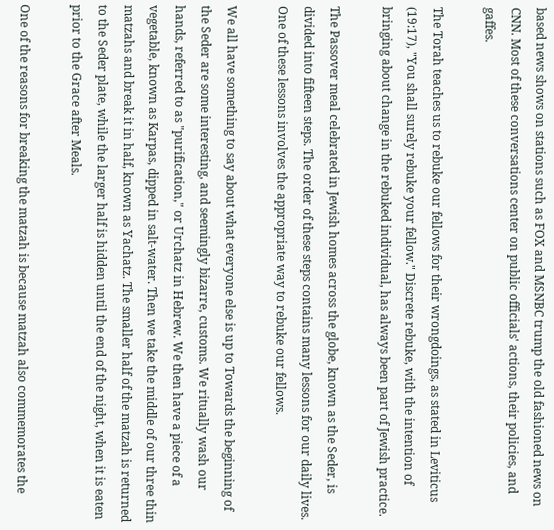based news shows on stations such as FOX and MSNBC trump the old fashioned news on CNN. Most of these conversations center on public officials' actions, their policies, and gaffes.

The Torah teaches us to rebuke our fellows for their wrongdoings, as stated in Leviticus (19:17), "You shall surely rebuke your fellow." Discrete rebuke, with the intention of bringing about change in the rebuked individual, has always been part of Jewish practice.

The Passover meal celebrated in Jewish homes across the globe, known as the Seder, is divided into fifteen steps. The order of these steps contains many lessons for our daily lives. One of these lessons involves the appropriate way to rebuke our fellows.

We all have something to say about what everyone else is up to Towards the beginning of the Seder are some interesting, and seemingly bizarre, customs. We ritually wash our hands, referred to as "purification," or Urchatz in Hebrew. We then have a piece of a vegetable, known as Karpas, dipped in salt-water. Then we take the middle of our three thin matzahs and break it in half, known as Yachatz. The smaller half of the matzah is returned to the Seder plate, while the larger half is hidden until the end of the night, when it is eaten prior to the Grace after Meals.

One of the reasons for breaking the matzah is because matzah also commemorates the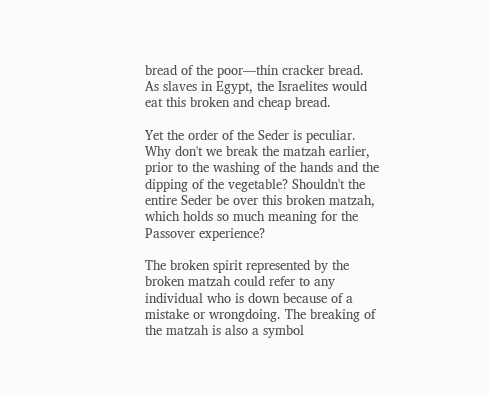bread of the poor—thin cracker bread. As slaves in Egypt, the Israelites would eat this broken and cheap bread.

Yet the order of the Seder is peculiar. Why don't we break the matzah earlier, prior to the washing of the hands and the dipping of the vegetable? Shouldn't the entire Seder be over this broken matzah, which holds so much meaning for the Passover experience?

The broken spirit represented by the broken matzah could refer to any individual who is down because of a mistake or wrongdoing. The breaking of the matzah is also a symbol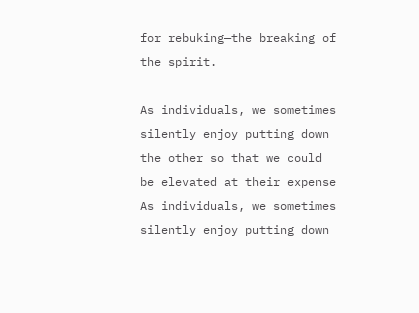for rebuking—the breaking of the spirit.

As individuals, we sometimes silently enjoy putting down the other so that we could be elevated at their expense As individuals, we sometimes silently enjoy putting down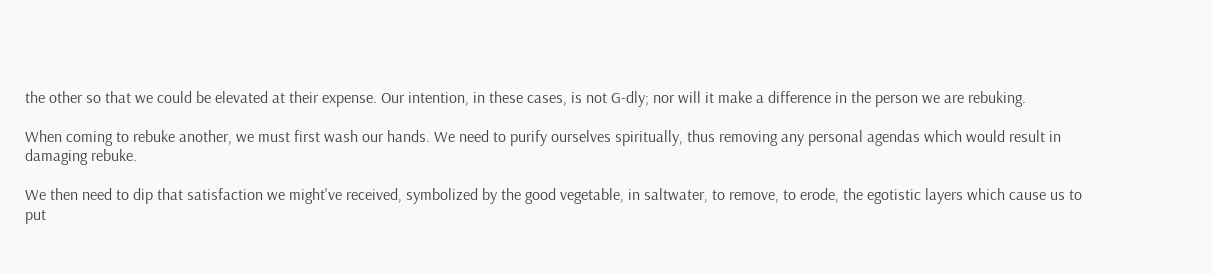the other so that we could be elevated at their expense. Our intention, in these cases, is not G‑dly; nor will it make a difference in the person we are rebuking.

When coming to rebuke another, we must first wash our hands. We need to purify ourselves spiritually, thus removing any personal agendas which would result in damaging rebuke.

We then need to dip that satisfaction we might've received, symbolized by the good vegetable, in saltwater, to remove, to erode, the egotistic layers which cause us to put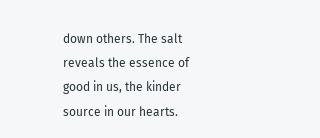down others. The salt reveals the essence of good in us, the kinder source in our hearts.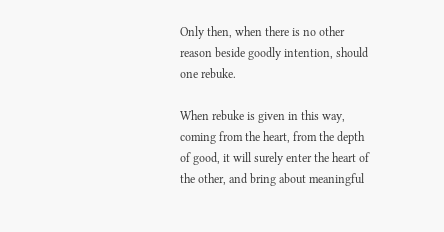Only then, when there is no other reason beside goodly intention, should one rebuke.

When rebuke is given in this way, coming from the heart, from the depth of good, it will surely enter the heart of the other, and bring about meaningful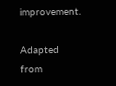improvement.

Adapted from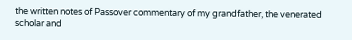the written notes of Passover commentary of my grandfather, the venerated scholar and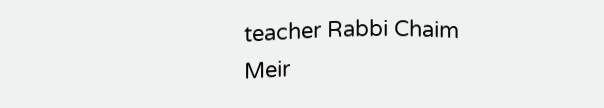teacher Rabbi Chaim Meir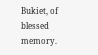Bukiet, of blessed memory.